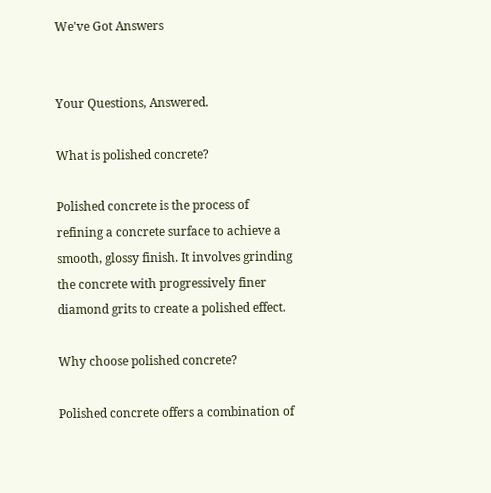We've Got Answers


Your Questions, Answered.

What is polished concrete?

Polished concrete is the process of refining a concrete surface to achieve a smooth, glossy finish. It involves grinding the concrete with progressively finer diamond grits to create a polished effect.

Why choose polished concrete?

Polished concrete offers a combination of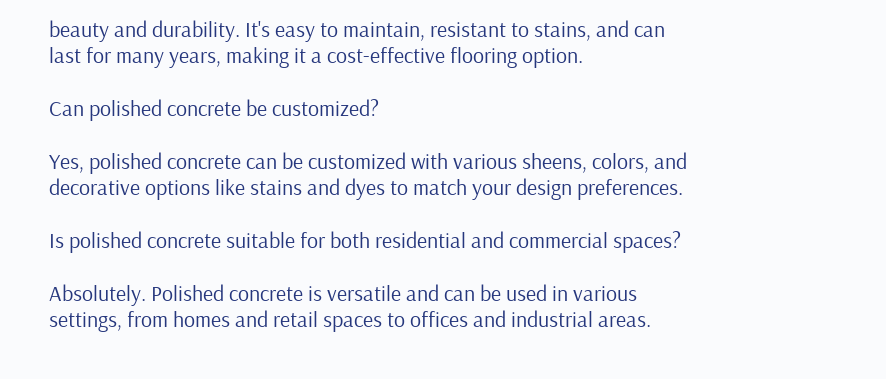beauty and durability. It's easy to maintain, resistant to stains, and can last for many years, making it a cost-effective flooring option.

Can polished concrete be customized?

Yes, polished concrete can be customized with various sheens, colors, and decorative options like stains and dyes to match your design preferences.

Is polished concrete suitable for both residential and commercial spaces?

Absolutely. Polished concrete is versatile and can be used in various settings, from homes and retail spaces to offices and industrial areas.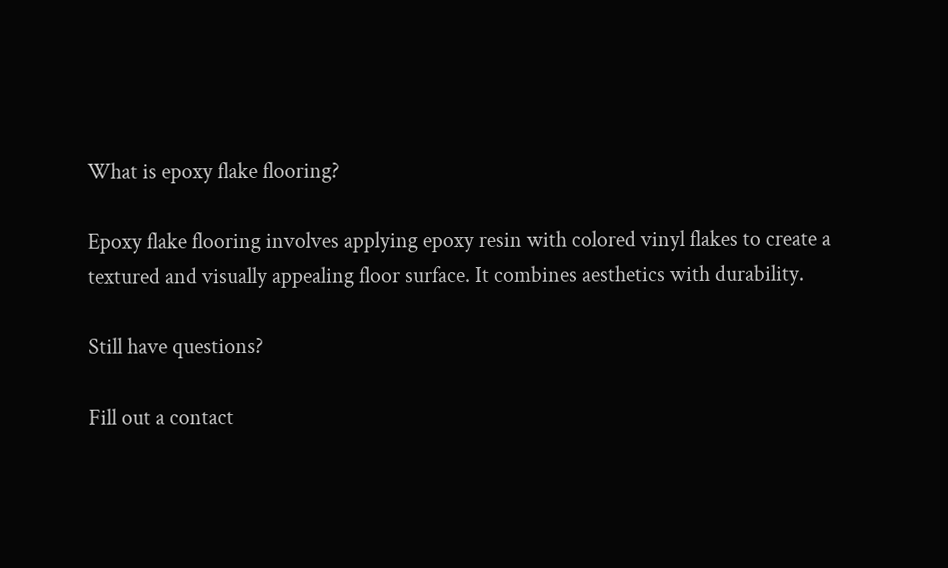What is epoxy flake flooring?

Epoxy flake flooring involves applying epoxy resin with colored vinyl flakes to create a textured and visually appealing floor surface. It combines aesthetics with durability.

Still have questions?

Fill out a contact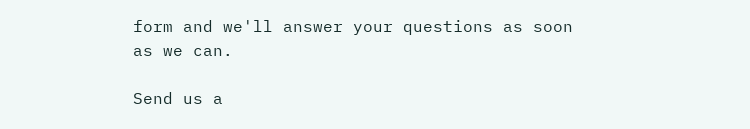form and we'll answer your questions as soon as we can.

Send us a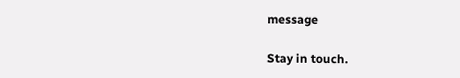message

Stay in touch.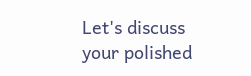Let's discuss your polished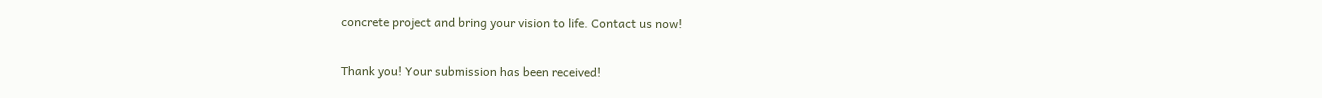concrete project and bring your vision to life. Contact us now!

Thank you! Your submission has been received!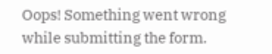Oops! Something went wrong while submitting the form.